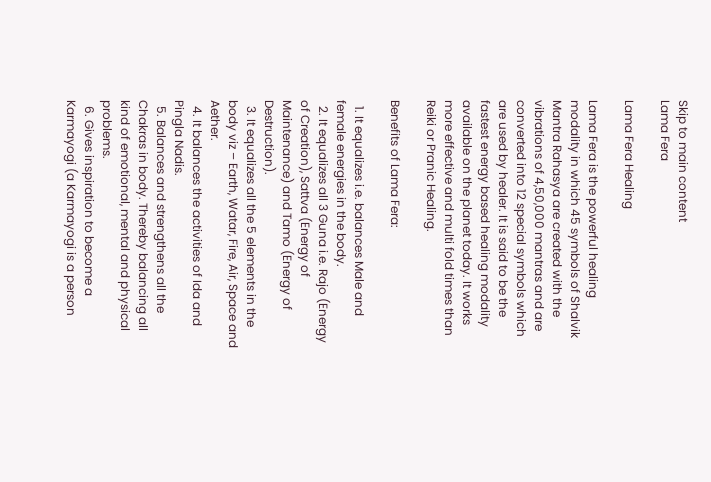Skip to main content
Lama Fera

Lama Fera Healing

Lama Fera is the powerful healing modality in which 45 symbols of Shalvik Mantra Rahasya are created with the vibrations of 4,50,000 mantras and are converted into 12 special symbols which are used by healer. It is said to be the fastest energy based healing modality available on the planet today. It works more effective and multi fold times than Reiki or Pranic Healing.

Benefits of Lama Fera:

  1. It equalizes i.e. balances Male and female energies in the body.
  2. It equalizes all 3 Guna i.e. Rajo (Energy of Creation), Sattva (Energy of Maintenance) and Tamo (Energy of Destruction).
  3. It equalizes all the 5 elements in the body viz – Earth, Watar, Fire, Air, Space and Aether.
  4. It balances the activities of Ida and Pingla Nadis.
  5. Balances and strengthens all the Chakras in body. Thereby balancing all kind of emotional, mental and physical problems.
  6. Gives inspiration to become a Karmayogi (a Karmayogi is a person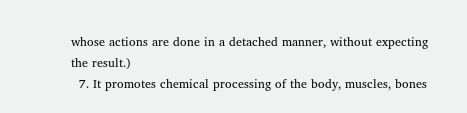whose actions are done in a detached manner, without expecting the result.)
  7. It promotes chemical processing of the body, muscles, bones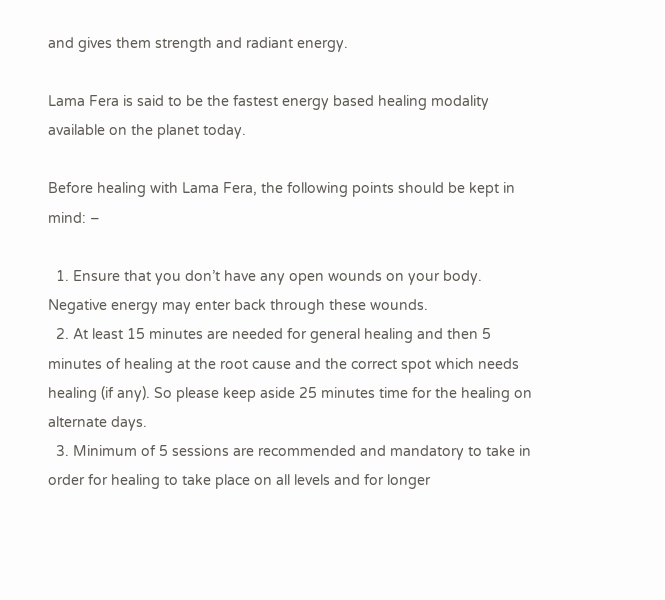and gives them strength and radiant energy.

Lama Fera is said to be the fastest energy based healing modality available on the planet today.

Before healing with Lama Fera, the following points should be kept in mind: –

  1. Ensure that you don’t have any open wounds on your body. Negative energy may enter back through these wounds.
  2. At least 15 minutes are needed for general healing and then 5 minutes of healing at the root cause and the correct spot which needs healing (if any). So please keep aside 25 minutes time for the healing on alternate days.
  3. Minimum of 5 sessions are recommended and mandatory to take in order for healing to take place on all levels and for longer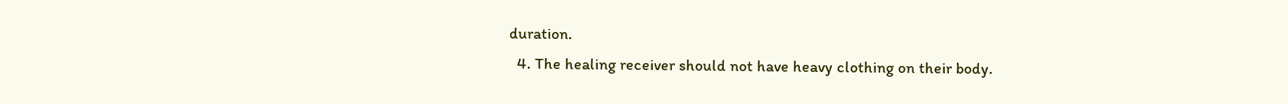duration.
  4. The healing receiver should not have heavy clothing on their body.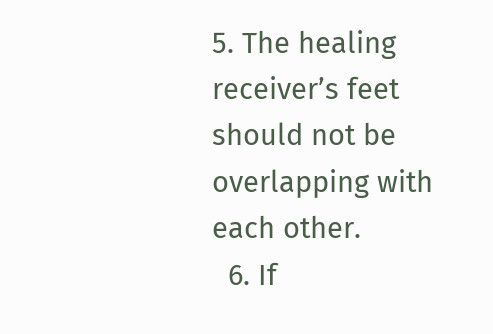5. The healing receiver’s feet should not be overlapping with each other.
  6. If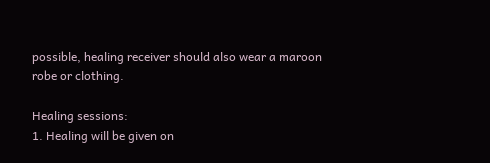possible, healing receiver should also wear a maroon robe or clothing.

Healing sessions:
1. Healing will be given on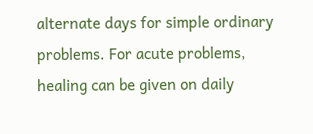alternate days for simple ordinary problems. For acute problems, healing can be given on daily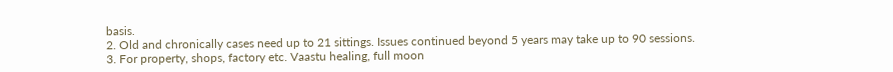basis.
2. Old and chronically cases need up to 21 sittings. Issues continued beyond 5 years may take up to 90 sessions.
3. For property, shops, factory etc. Vaastu healing, full moon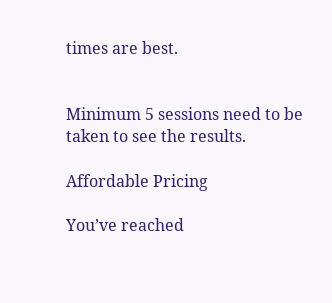times are best.


Minimum 5 sessions need to be taken to see the results.

Affordable Pricing

You’ve reached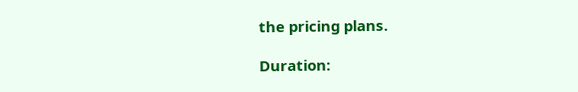the pricing plans.

Duration: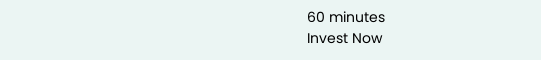60 minutes
Invest Now